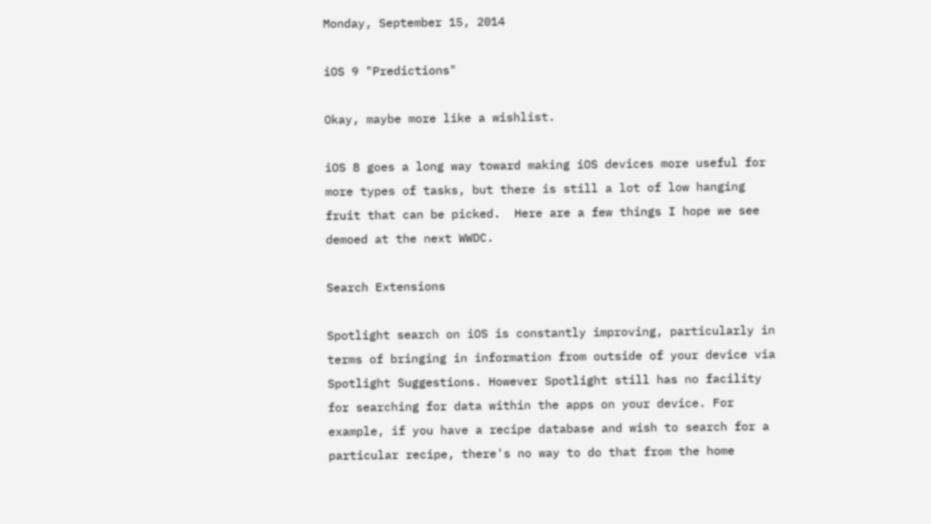Monday, September 15, 2014

iOS 9 "Predictions"

Okay, maybe more like a wishlist.

iOS 8 goes a long way toward making iOS devices more useful for more types of tasks, but there is still a lot of low hanging fruit that can be picked.  Here are a few things I hope we see demoed at the next WWDC.

Search Extensions

Spotlight search on iOS is constantly improving, particularly in terms of bringing in information from outside of your device via Spotlight Suggestions. However Spotlight still has no facility for searching for data within the apps on your device. For example, if you have a recipe database and wish to search for a particular recipe, there's no way to do that from the home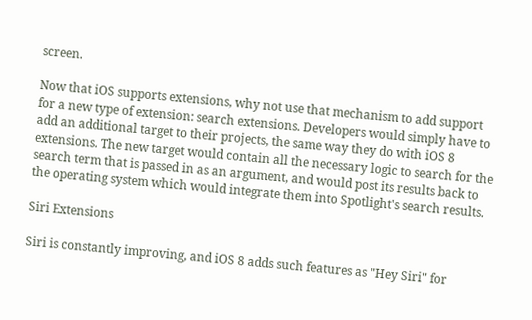screen.

Now that iOS supports extensions, why not use that mechanism to add support for a new type of extension: search extensions. Developers would simply have to add an additional target to their projects, the same way they do with iOS 8 extensions. The new target would contain all the necessary logic to search for the search term that is passed in as an argument, and would post its results back to the operating system which would integrate them into Spotlight's search results.

Siri Extensions

Siri is constantly improving, and iOS 8 adds such features as "Hey Siri" for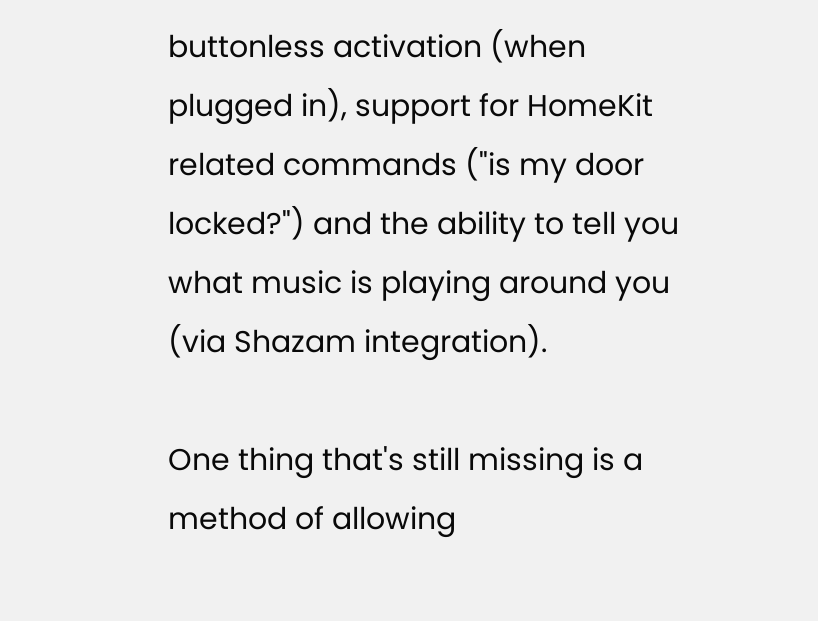buttonless activation (when plugged in), support for HomeKit related commands ("is my door locked?") and the ability to tell you what music is playing around you (via Shazam integration).

One thing that's still missing is a method of allowing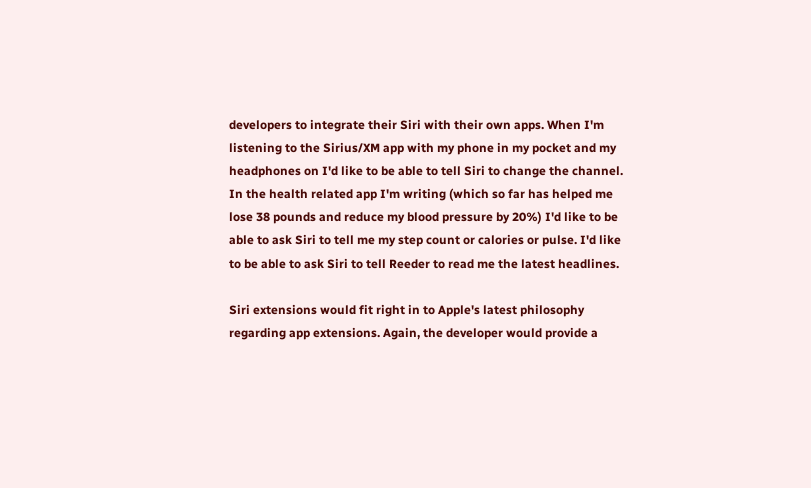developers to integrate their Siri with their own apps. When I'm listening to the Sirius/XM app with my phone in my pocket and my headphones on I'd like to be able to tell Siri to change the channel. In the health related app I'm writing (which so far has helped me lose 38 pounds and reduce my blood pressure by 20%) I'd like to be able to ask Siri to tell me my step count or calories or pulse. I'd like to be able to ask Siri to tell Reeder to read me the latest headlines.

Siri extensions would fit right in to Apple's latest philosophy regarding app extensions. Again, the developer would provide a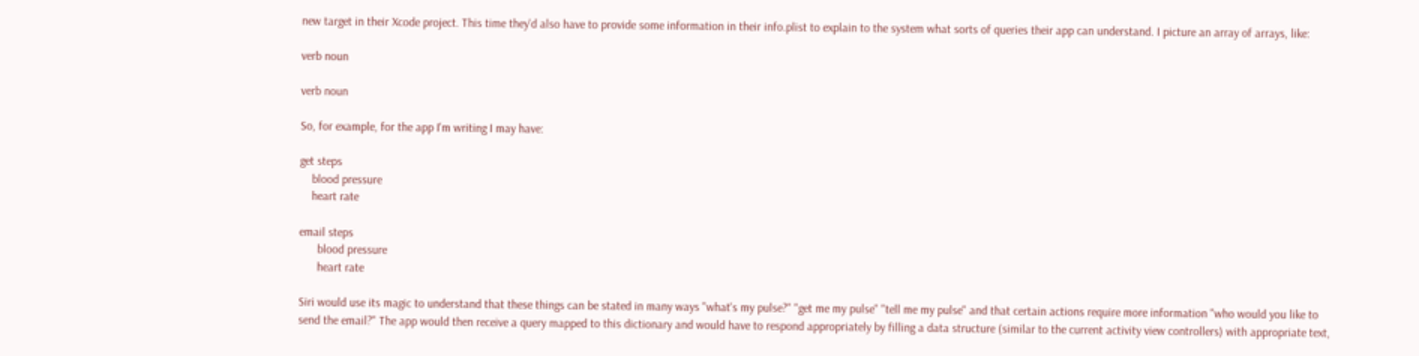new target in their Xcode project. This time they'd also have to provide some information in their info.plist to explain to the system what sorts of queries their app can understand. I picture an array of arrays, like:

verb noun

verb noun

So, for example, for the app I'm writing I may have:

get steps
    blood pressure
    heart rate

email steps
      blood pressure
      heart rate

Siri would use its magic to understand that these things can be stated in many ways "what's my pulse?" "get me my pulse" "tell me my pulse" and that certain actions require more information "who would you like to send the email?" The app would then receive a query mapped to this dictionary and would have to respond appropriately by filling a data structure (similar to the current activity view controllers) with appropriate text,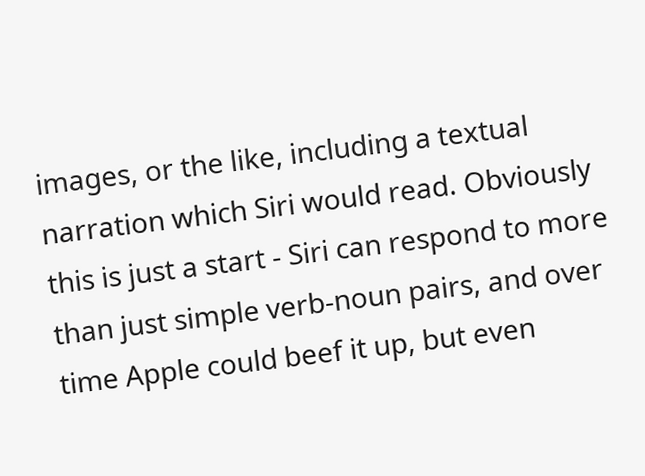images, or the like, including a textual narration which Siri would read. Obviously this is just a start - Siri can respond to more than just simple verb-noun pairs, and over time Apple could beef it up, but even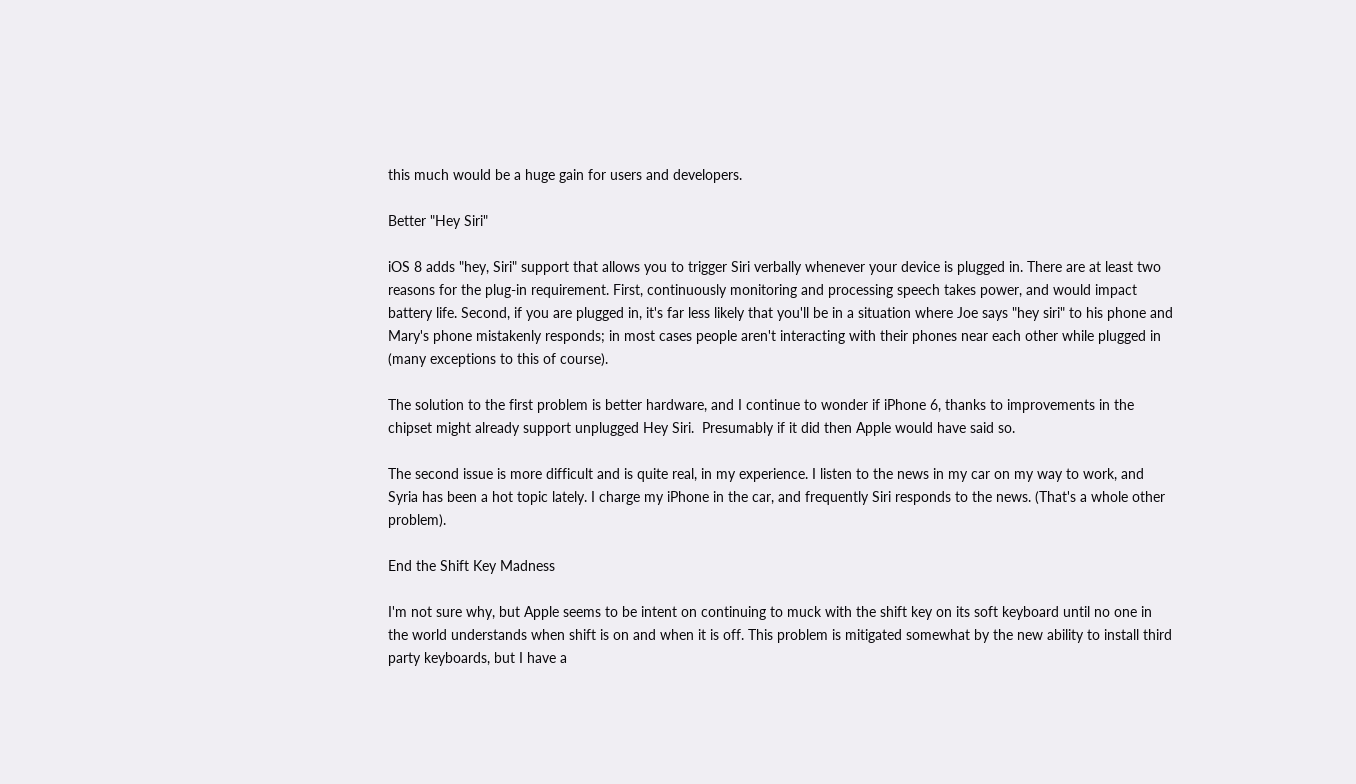this much would be a huge gain for users and developers.

Better "Hey Siri"

iOS 8 adds "hey, Siri" support that allows you to trigger Siri verbally whenever your device is plugged in. There are at least two reasons for the plug-in requirement. First, continuously monitoring and processing speech takes power, and would impact battery life. Second, if you are plugged in, it's far less likely that you'll be in a situation where Joe says "hey siri" to his phone and Mary's phone mistakenly responds; in most cases people aren't interacting with their phones near each other while plugged in (many exceptions to this of course).

The solution to the first problem is better hardware, and I continue to wonder if iPhone 6, thanks to improvements in the chipset might already support unplugged Hey Siri.  Presumably if it did then Apple would have said so.

The second issue is more difficult and is quite real, in my experience. I listen to the news in my car on my way to work, and Syria has been a hot topic lately. I charge my iPhone in the car, and frequently Siri responds to the news. (That's a whole other problem).

End the Shift Key Madness

I'm not sure why, but Apple seems to be intent on continuing to muck with the shift key on its soft keyboard until no one in the world understands when shift is on and when it is off. This problem is mitigated somewhat by the new ability to install third party keyboards, but I have a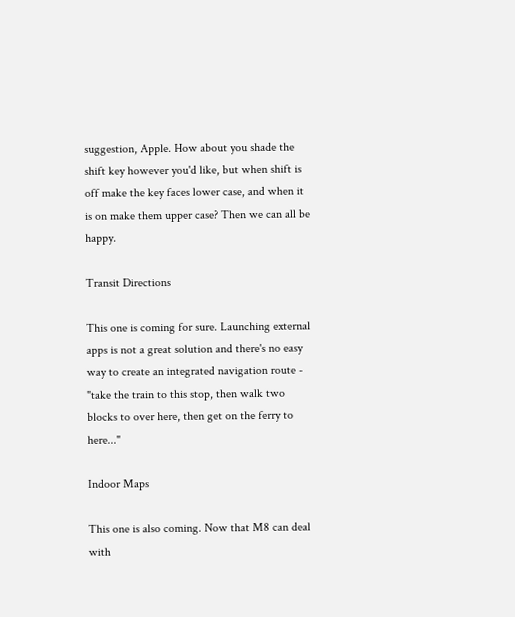suggestion, Apple. How about you shade the shift key however you'd like, but when shift is off make the key faces lower case, and when it is on make them upper case? Then we can all be happy.

Transit Directions

This one is coming for sure. Launching external apps is not a great solution and there's no easy way to create an integrated navigation route - "take the train to this stop, then walk two blocks to over here, then get on the ferry to here..."

Indoor Maps

This one is also coming. Now that M8 can deal with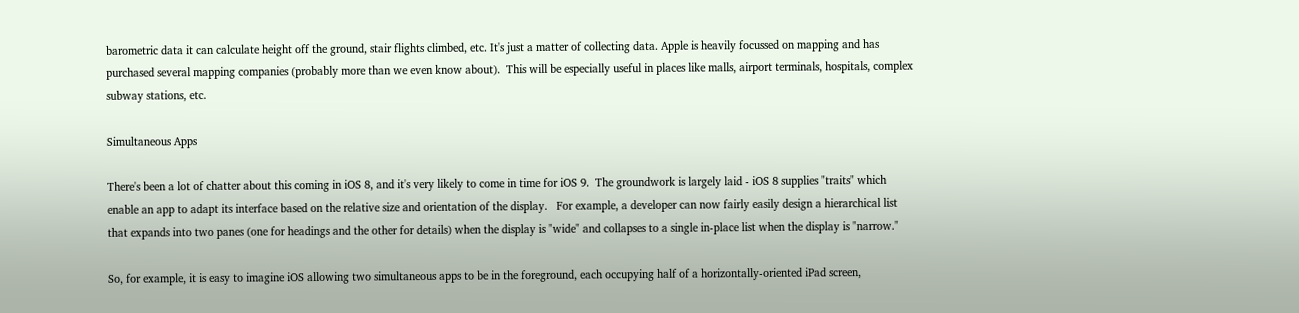barometric data it can calculate height off the ground, stair flights climbed, etc. It's just a matter of collecting data. Apple is heavily focussed on mapping and has purchased several mapping companies (probably more than we even know about).  This will be especially useful in places like malls, airport terminals, hospitals, complex subway stations, etc.

Simultaneous Apps

There's been a lot of chatter about this coming in iOS 8, and it's very likely to come in time for iOS 9.  The groundwork is largely laid - iOS 8 supplies "traits" which enable an app to adapt its interface based on the relative size and orientation of the display.   For example, a developer can now fairly easily design a hierarchical list that expands into two panes (one for headings and the other for details) when the display is "wide" and collapses to a single in-place list when the display is "narrow."

So, for example, it is easy to imagine iOS allowing two simultaneous apps to be in the foreground, each occupying half of a horizontally-oriented iPad screen,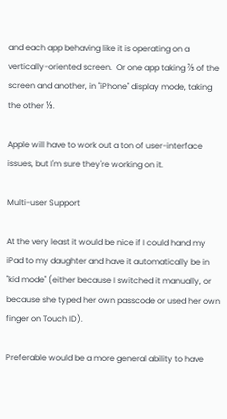and each app behaving like it is operating on a vertically-oriented screen.  Or one app taking ⅔ of the screen and another, in "iPhone" display mode, taking the other ⅓.

Apple will have to work out a ton of user-interface issues, but I'm sure they're working on it.

Multi-user Support

At the very least it would be nice if I could hand my iPad to my daughter and have it automatically be in "kid mode" (either because I switched it manually, or because she typed her own passcode or used her own finger on Touch ID).

Preferable would be a more general ability to have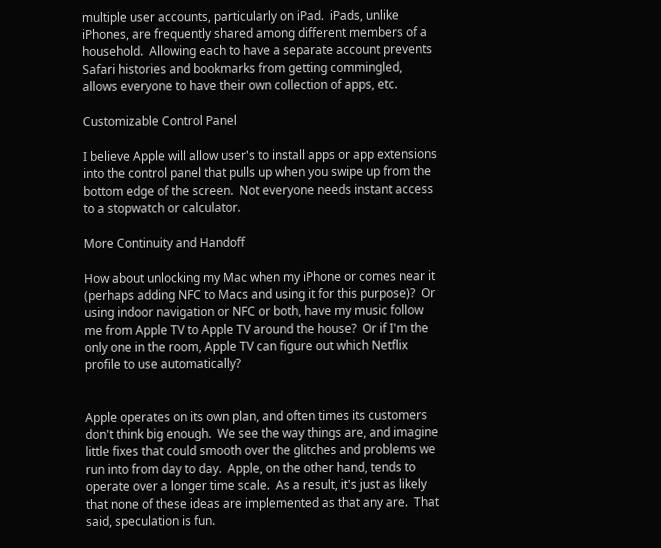multiple user accounts, particularly on iPad.  iPads, unlike iPhones, are frequently shared among different members of a household.  Allowing each to have a separate account prevents Safari histories and bookmarks from getting commingled, allows everyone to have their own collection of apps, etc.

Customizable Control Panel

I believe Apple will allow user's to install apps or app extensions into the control panel that pulls up when you swipe up from the bottom edge of the screen.  Not everyone needs instant access to a stopwatch or calculator.

More Continuity and Handoff

How about unlocking my Mac when my iPhone or comes near it (perhaps adding NFC to Macs and using it for this purpose)?  Or using indoor navigation or NFC or both, have my music follow me from Apple TV to Apple TV around the house?  Or if I'm the only one in the room, Apple TV can figure out which Netflix profile to use automatically?


Apple operates on its own plan, and often times its customers don't think big enough.  We see the way things are, and imagine little fixes that could smooth over the glitches and problems we run into from day to day.  Apple, on the other hand, tends to operate over a longer time scale.  As a result, it's just as likely that none of these ideas are implemented as that any are.  That said, speculation is fun.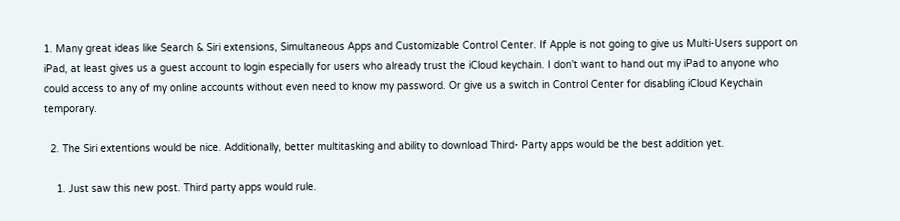1. Many great ideas like Search & Siri extensions, Simultaneous Apps and Customizable Control Center. If Apple is not going to give us Multi-Users support on iPad, at least gives us a guest account to login especially for users who already trust the iCloud keychain. I don't want to hand out my iPad to anyone who could access to any of my online accounts without even need to know my password. Or give us a switch in Control Center for disabling iCloud Keychain temporary.

  2. The Siri extentions would be nice. Additionally, better multitasking and ability to download Third- Party apps would be the best addition yet.

    1. Just saw this new post. Third party apps would rule.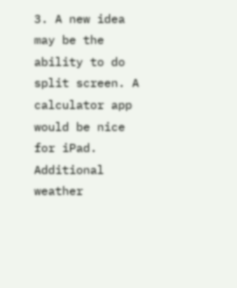3. A new idea may be the ability to do split screen. A calculator app would be nice for iPad. Additional weather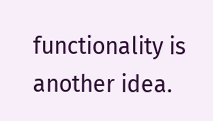functionality is another idea.